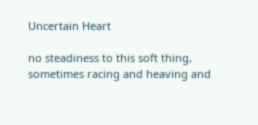Uncertain Heart

no steadiness to this soft thing,
sometimes racing and heaving and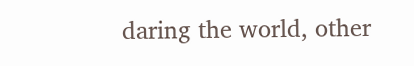daring the world, other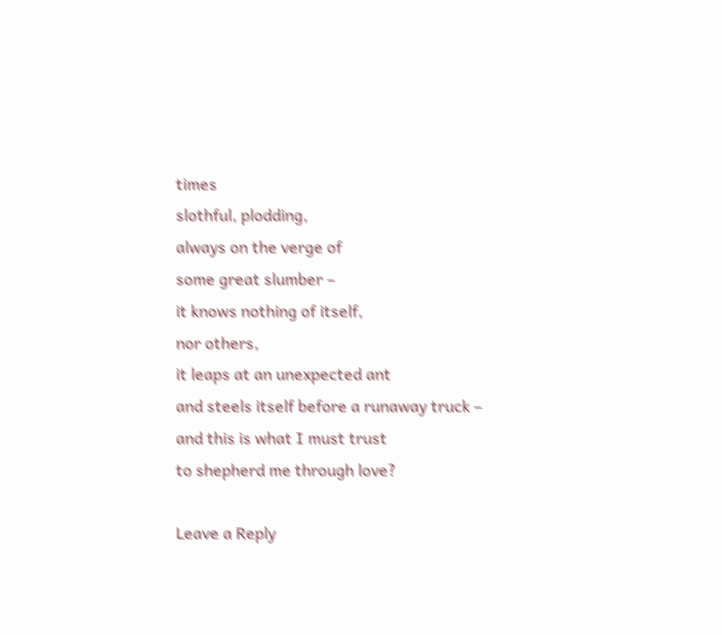times
slothful, plodding,
always on the verge of
some great slumber –
it knows nothing of itself,
nor others,
it leaps at an unexpected ant
and steels itself before a runaway truck –
and this is what I must trust
to shepherd me through love?

Leave a Reply